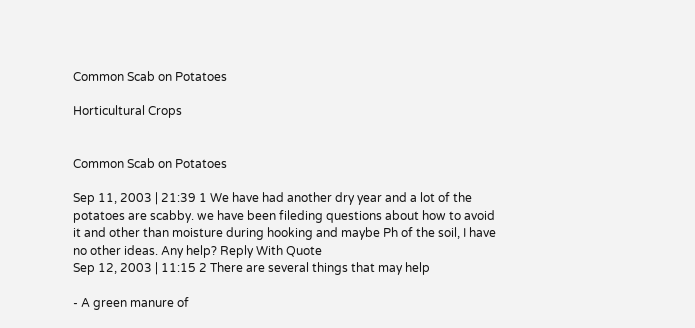Common Scab on Potatoes

Horticultural Crops


Common Scab on Potatoes

Sep 11, 2003 | 21:39 1 We have had another dry year and a lot of the potatoes are scabby. we have been fileding questions about how to avoid it and other than moisture during hooking and maybe Ph of the soil, I have no other ideas. Any help? Reply With Quote
Sep 12, 2003 | 11:15 2 There are several things that may help

- A green manure of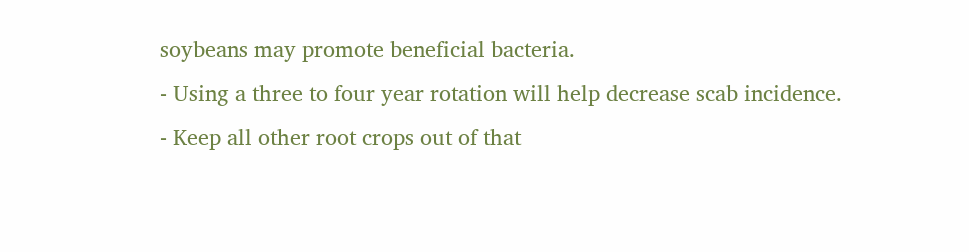soybeans may promote beneficial bacteria.
- Using a three to four year rotation will help decrease scab incidence.
- Keep all other root crops out of that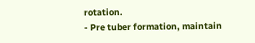rotation.
- Pre tuber formation, maintain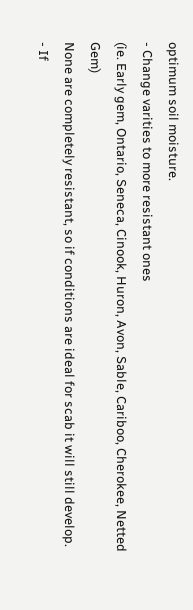optimum soil moisture.
- Change varities to more resistant ones
(ie. Early gem, Ontario, Seneca, Cinook, Huron, Avon, Sable, Cariboo, Cherokee, Netted Gem)
None are completely resistant, so if conditions are ideal for scab it will still develop.
- If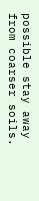possible stay away from coarser soils.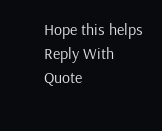Hope this helps Reply With Quote